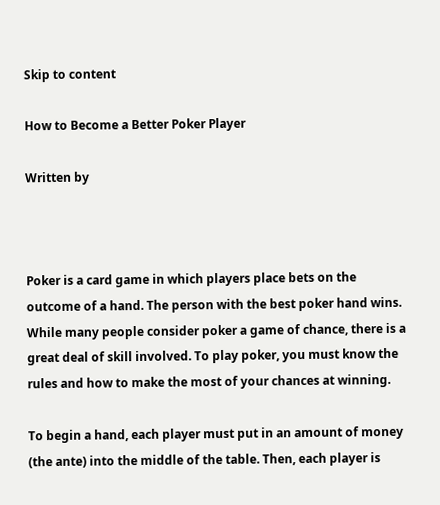Skip to content

How to Become a Better Poker Player

Written by



Poker is a card game in which players place bets on the outcome of a hand. The person with the best poker hand wins. While many people consider poker a game of chance, there is a great deal of skill involved. To play poker, you must know the rules and how to make the most of your chances at winning.

To begin a hand, each player must put in an amount of money (the ante) into the middle of the table. Then, each player is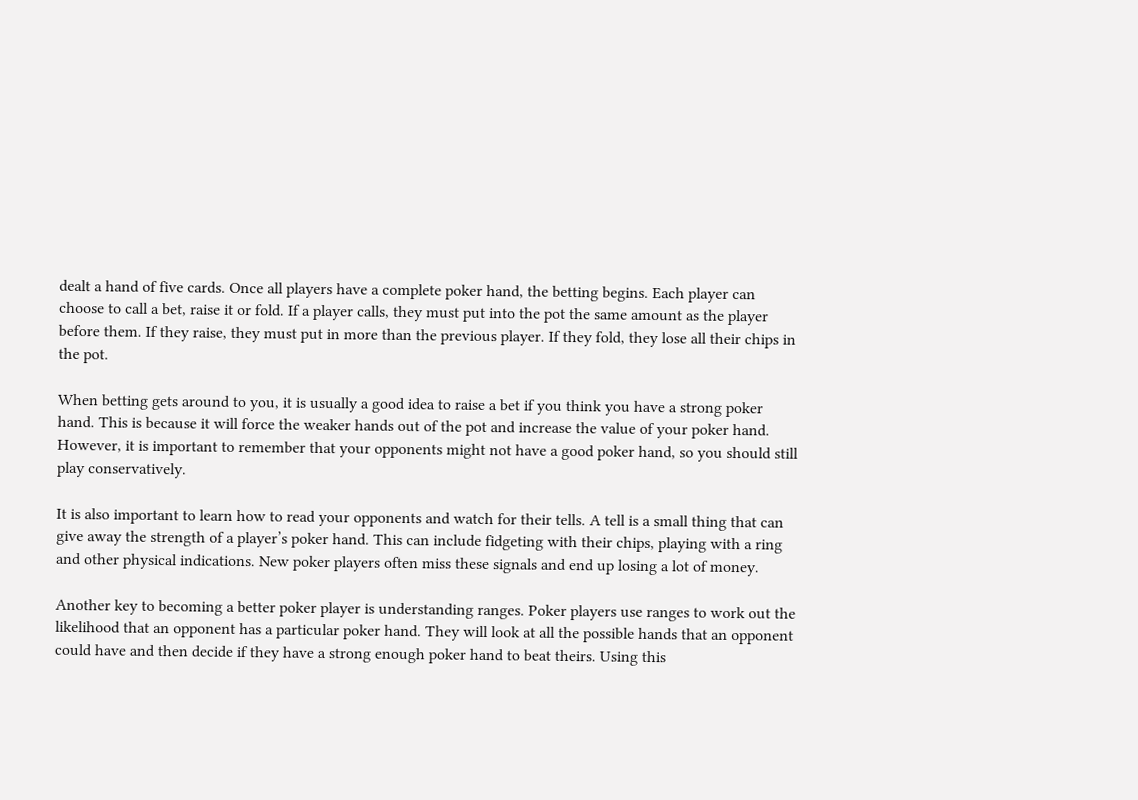dealt a hand of five cards. Once all players have a complete poker hand, the betting begins. Each player can choose to call a bet, raise it or fold. If a player calls, they must put into the pot the same amount as the player before them. If they raise, they must put in more than the previous player. If they fold, they lose all their chips in the pot.

When betting gets around to you, it is usually a good idea to raise a bet if you think you have a strong poker hand. This is because it will force the weaker hands out of the pot and increase the value of your poker hand. However, it is important to remember that your opponents might not have a good poker hand, so you should still play conservatively.

It is also important to learn how to read your opponents and watch for their tells. A tell is a small thing that can give away the strength of a player’s poker hand. This can include fidgeting with their chips, playing with a ring and other physical indications. New poker players often miss these signals and end up losing a lot of money.

Another key to becoming a better poker player is understanding ranges. Poker players use ranges to work out the likelihood that an opponent has a particular poker hand. They will look at all the possible hands that an opponent could have and then decide if they have a strong enough poker hand to beat theirs. Using this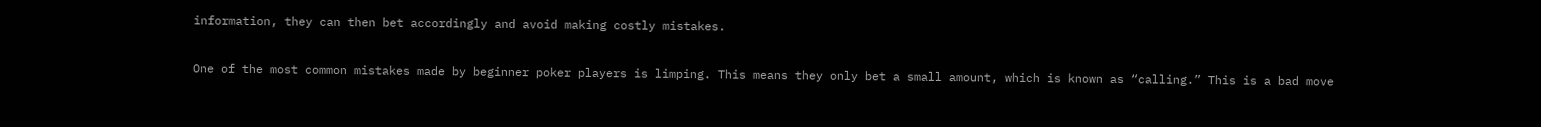information, they can then bet accordingly and avoid making costly mistakes.

One of the most common mistakes made by beginner poker players is limping. This means they only bet a small amount, which is known as “calling.” This is a bad move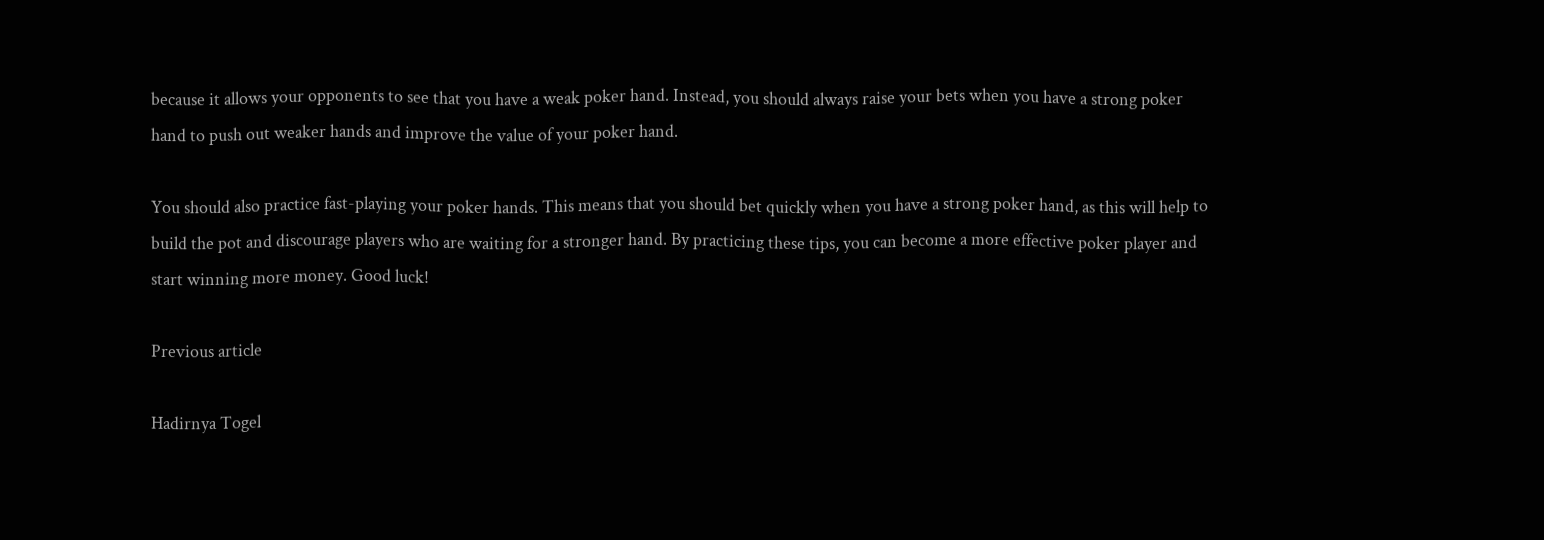because it allows your opponents to see that you have a weak poker hand. Instead, you should always raise your bets when you have a strong poker hand to push out weaker hands and improve the value of your poker hand.

You should also practice fast-playing your poker hands. This means that you should bet quickly when you have a strong poker hand, as this will help to build the pot and discourage players who are waiting for a stronger hand. By practicing these tips, you can become a more effective poker player and start winning more money. Good luck!

Previous article

Hadirnya Togel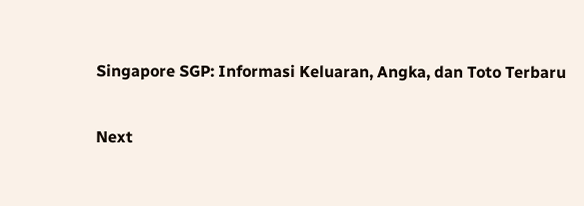Singapore SGP: Informasi Keluaran, Angka, dan Toto Terbaru

Next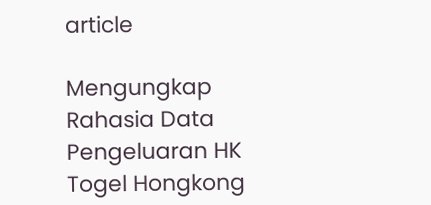article

Mengungkap Rahasia Data Pengeluaran HK Togel Hongkong